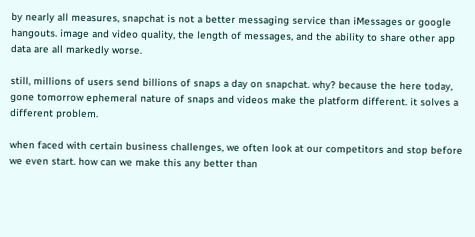by nearly all measures, snapchat is not a better messaging service than iMessages or google hangouts. image and video quality, the length of messages, and the ability to share other app data are all markedly worse.

still, millions of users send billions of snaps a day on snapchat. why? because the here today, gone tomorrow ephemeral nature of snaps and videos make the platform different. it solves a different problem.

when faced with certain business challenges, we often look at our competitors and stop before we even start. how can we make this any better than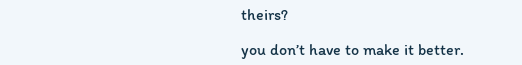theirs?

you don’t have to make it better.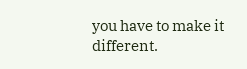you have to make it different.